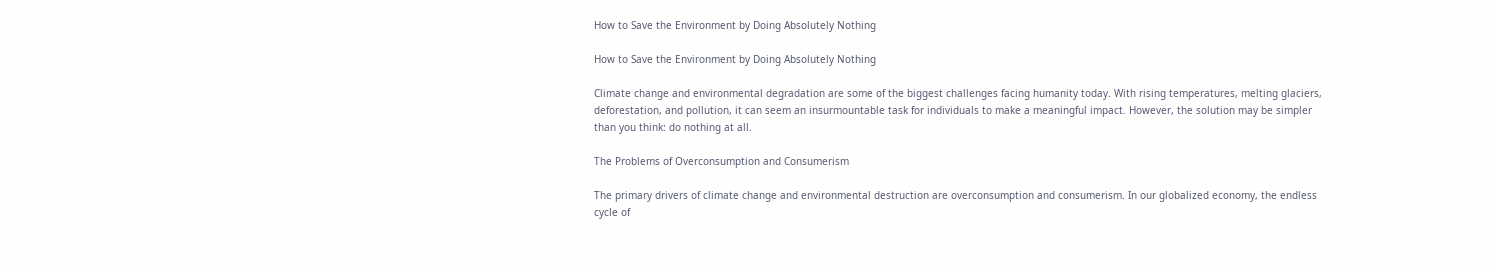How to Save the Environment by Doing Absolutely Nothing

How to Save the Environment by Doing Absolutely Nothing

Climate change and environmental degradation are some of the biggest challenges facing humanity today. With rising temperatures, melting glaciers, deforestation, and pollution, it can seem an insurmountable task for individuals to make a meaningful impact. However, the solution may be simpler than you think: do nothing at all.

The Problems of Overconsumption and Consumerism

The primary drivers of climate change and environmental destruction are overconsumption and consumerism. In our globalized economy, the endless cycle of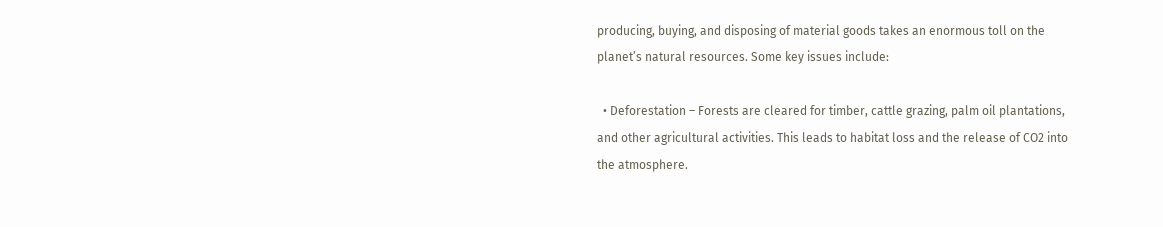producing, buying, and disposing of material goods takes an enormous toll on the planet’s natural resources. Some key issues include:

  • Deforestation – Forests are cleared for timber, cattle grazing, palm oil plantations, and other agricultural activities. This leads to habitat loss and the release of CO2 into the atmosphere.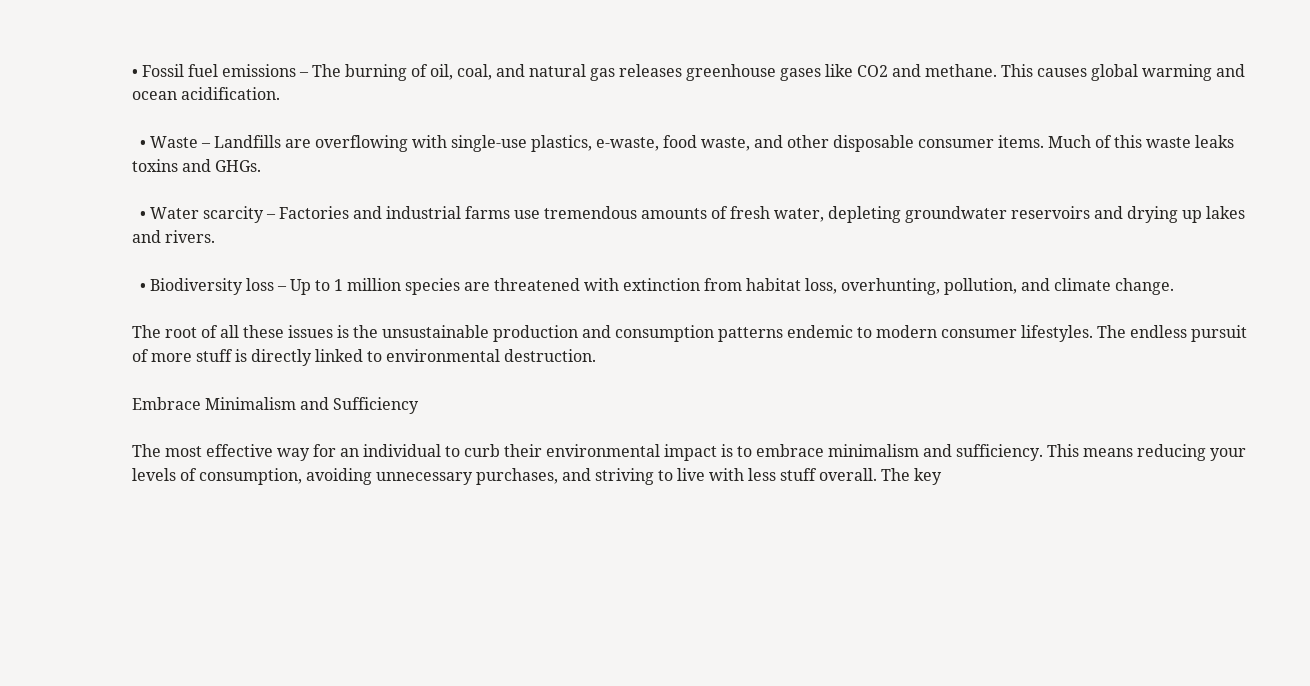• Fossil fuel emissions – The burning of oil, coal, and natural gas releases greenhouse gases like CO2 and methane. This causes global warming and ocean acidification.

  • Waste – Landfills are overflowing with single-use plastics, e-waste, food waste, and other disposable consumer items. Much of this waste leaks toxins and GHGs.

  • Water scarcity – Factories and industrial farms use tremendous amounts of fresh water, depleting groundwater reservoirs and drying up lakes and rivers.

  • Biodiversity loss – Up to 1 million species are threatened with extinction from habitat loss, overhunting, pollution, and climate change.

The root of all these issues is the unsustainable production and consumption patterns endemic to modern consumer lifestyles. The endless pursuit of more stuff is directly linked to environmental destruction.

Embrace Minimalism and Sufficiency

The most effective way for an individual to curb their environmental impact is to embrace minimalism and sufficiency. This means reducing your levels of consumption, avoiding unnecessary purchases, and striving to live with less stuff overall. The key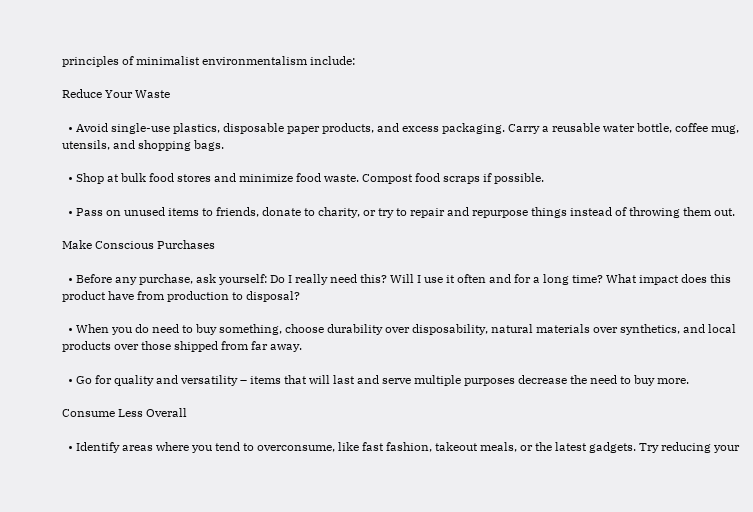principles of minimalist environmentalism include:

Reduce Your Waste

  • Avoid single-use plastics, disposable paper products, and excess packaging. Carry a reusable water bottle, coffee mug, utensils, and shopping bags.

  • Shop at bulk food stores and minimize food waste. Compost food scraps if possible.

  • Pass on unused items to friends, donate to charity, or try to repair and repurpose things instead of throwing them out.

Make Conscious Purchases

  • Before any purchase, ask yourself: Do I really need this? Will I use it often and for a long time? What impact does this product have from production to disposal?

  • When you do need to buy something, choose durability over disposability, natural materials over synthetics, and local products over those shipped from far away.

  • Go for quality and versatility – items that will last and serve multiple purposes decrease the need to buy more.

Consume Less Overall

  • Identify areas where you tend to overconsume, like fast fashion, takeout meals, or the latest gadgets. Try reducing your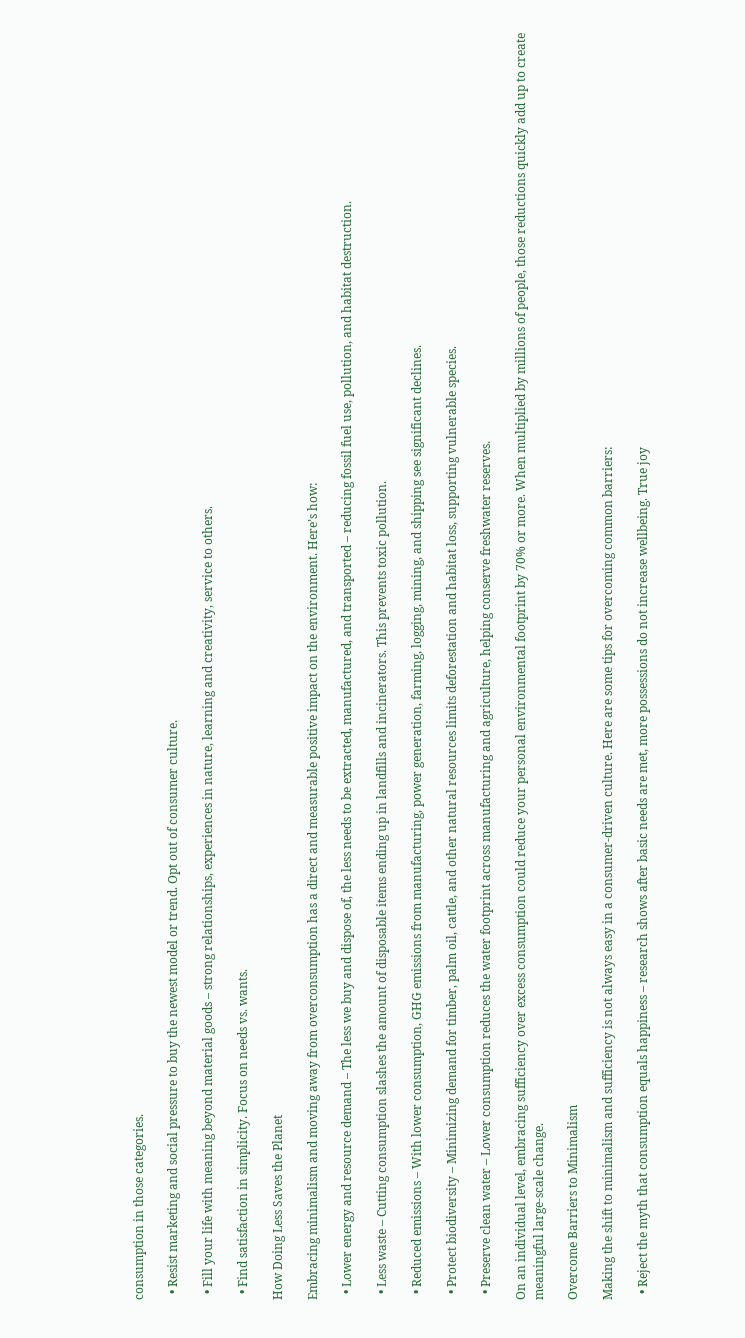consumption in those categories.

  • Resist marketing and social pressure to buy the newest model or trend. Opt out of consumer culture.

  • Fill your life with meaning beyond material goods – strong relationships, experiences in nature, learning and creativity, service to others.

  • Find satisfaction in simplicity. Focus on needs vs. wants.

How Doing Less Saves the Planet

Embracing minimalism and moving away from overconsumption has a direct and measurable positive impact on the environment. Here’s how:

  • Lower energy and resource demand – The less we buy and dispose of, the less needs to be extracted, manufactured, and transported – reducing fossil fuel use, pollution, and habitat destruction.

  • Less waste – Cutting consumption slashes the amount of disposable items ending up in landfills and incinerators. This prevents toxic pollution.

  • Reduced emissions – With lower consumption, GHG emissions from manufacturing, power generation, farming, logging, mining, and shipping see significant declines.

  • Protect biodiversity – Minimizing demand for timber, palm oil, cattle, and other natural resources limits deforestation and habitat loss, supporting vulnerable species.

  • Preserve clean water – Lower consumption reduces the water footprint across manufacturing and agriculture, helping conserve freshwater reserves.

On an individual level, embracing sufficiency over excess consumption could reduce your personal environmental footprint by 70% or more. When multiplied by millions of people, those reductions quickly add up to create meaningful large-scale change.

Overcome Barriers to Minimalism

Making the shift to minimalism and sufficiency is not always easy in a consumer-driven culture. Here are some tips for overcoming common barriers:

  • Reject the myth that consumption equals happiness – research shows after basic needs are met, more possessions do not increase wellbeing. True joy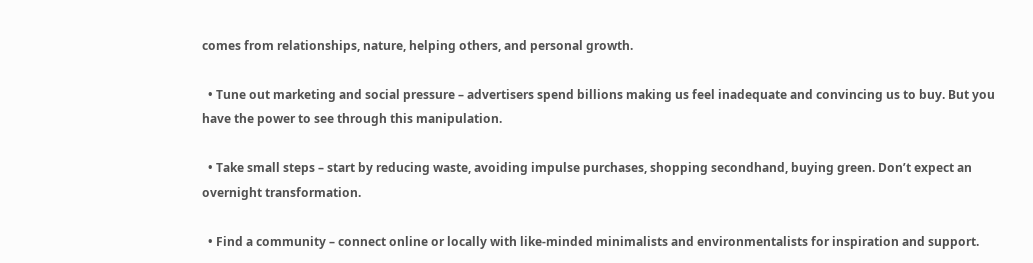comes from relationships, nature, helping others, and personal growth.

  • Tune out marketing and social pressure – advertisers spend billions making us feel inadequate and convincing us to buy. But you have the power to see through this manipulation.

  • Take small steps – start by reducing waste, avoiding impulse purchases, shopping secondhand, buying green. Don’t expect an overnight transformation.

  • Find a community – connect online or locally with like-minded minimalists and environmentalists for inspiration and support.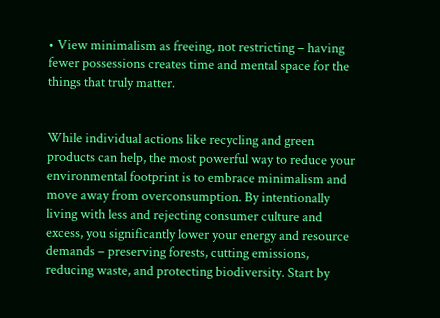• View minimalism as freeing, not restricting – having fewer possessions creates time and mental space for the things that truly matter.


While individual actions like recycling and green products can help, the most powerful way to reduce your environmental footprint is to embrace minimalism and move away from overconsumption. By intentionally living with less and rejecting consumer culture and excess, you significantly lower your energy and resource demands – preserving forests, cutting emissions, reducing waste, and protecting biodiversity. Start by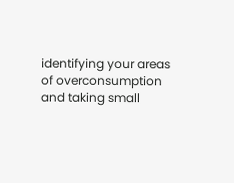identifying your areas of overconsumption and taking small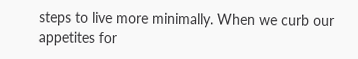steps to live more minimally. When we curb our appetites for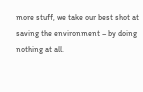more stuff, we take our best shot at saving the environment – by doing nothing at all.